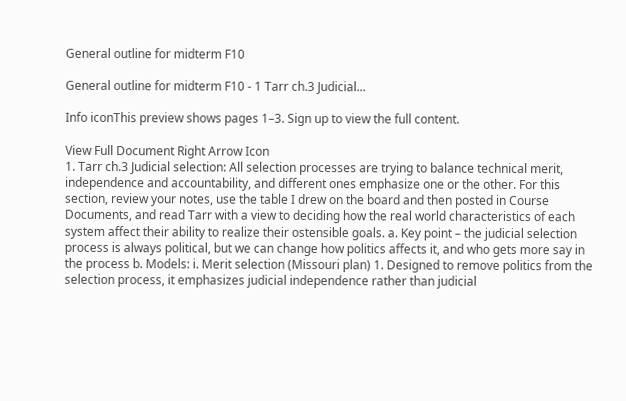General outline for midterm F10

General outline for midterm F10 - 1 Tarr ch.3 Judicial...

Info iconThis preview shows pages 1–3. Sign up to view the full content.

View Full Document Right Arrow Icon
1. Tarr ch.3 Judicial selection: All selection processes are trying to balance technical merit, independence and accountability, and different ones emphasize one or the other. For this section, review your notes, use the table I drew on the board and then posted in Course Documents, and read Tarr with a view to deciding how the real world characteristics of each system affect their ability to realize their ostensible goals. a. Key point – the judicial selection process is always political, but we can change how politics affects it, and who gets more say in the process b. Models: i. Merit selection (Missouri plan) 1. Designed to remove politics from the selection process, it emphasizes judicial independence rather than judicial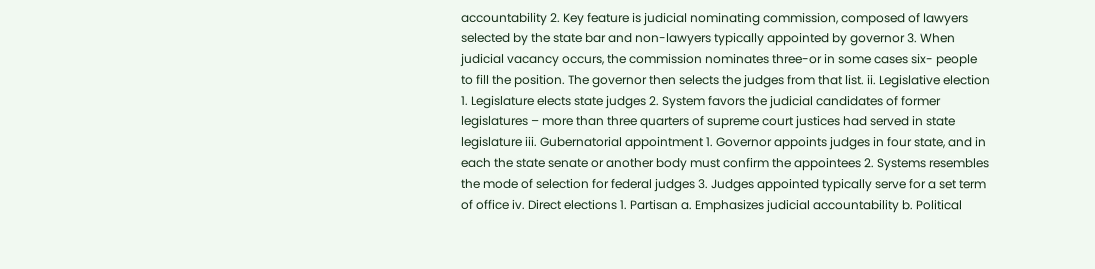accountability 2. Key feature is judicial nominating commission, composed of lawyers selected by the state bar and non-lawyers typically appointed by governor 3. When judicial vacancy occurs, the commission nominates three-or in some cases six- people to fill the position. The governor then selects the judges from that list. ii. Legislative election 1. Legislature elects state judges 2. System favors the judicial candidates of former legislatures – more than three quarters of supreme court justices had served in state legislature iii. Gubernatorial appointment 1. Governor appoints judges in four state, and in each the state senate or another body must confirm the appointees 2. Systems resembles the mode of selection for federal judges 3. Judges appointed typically serve for a set term of office iv. Direct elections 1. Partisan a. Emphasizes judicial accountability b. Political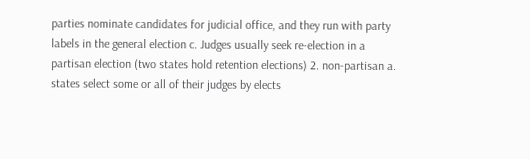parties nominate candidates for judicial office, and they run with party labels in the general election c. Judges usually seek re-election in a partisan election (two states hold retention elections) 2. non-partisan a. states select some or all of their judges by elects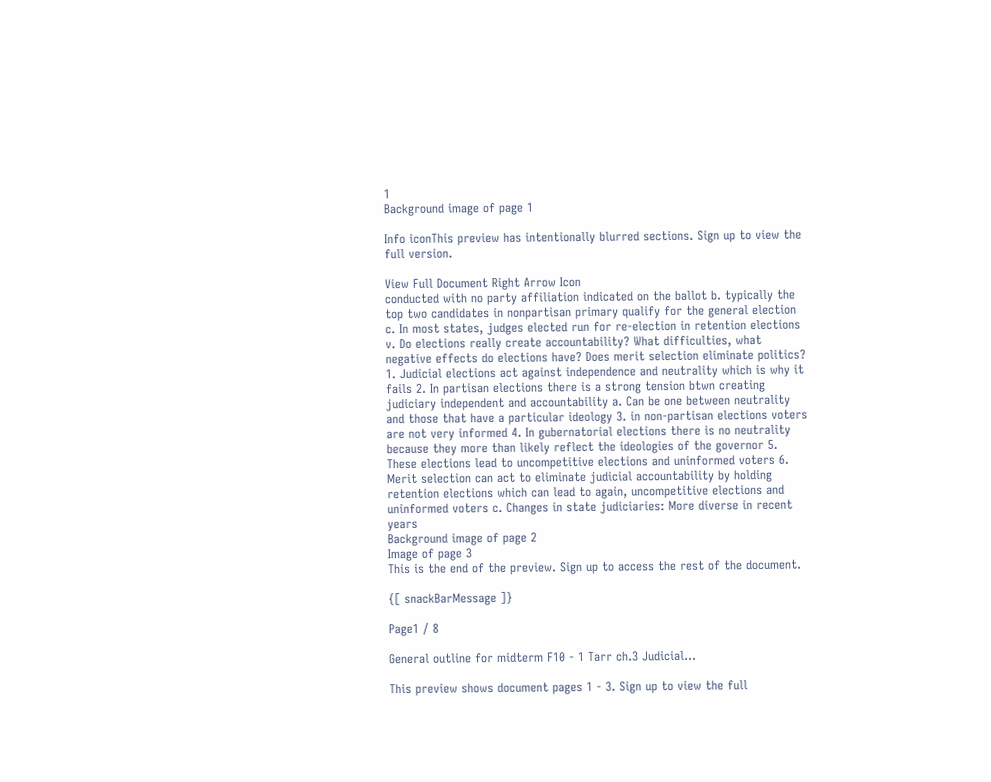1
Background image of page 1

Info iconThis preview has intentionally blurred sections. Sign up to view the full version.

View Full Document Right Arrow Icon
conducted with no party affiliation indicated on the ballot b. typically the top two candidates in nonpartisan primary qualify for the general election c. In most states, judges elected run for re-election in retention elections v. Do elections really create accountability? What difficulties, what negative effects do elections have? Does merit selection eliminate politics? 1. Judicial elections act against independence and neutrality which is why it fails 2. In partisan elections there is a strong tension btwn creating judiciary independent and accountability a. Can be one between neutrality and those that have a particular ideology 3. in non-partisan elections voters are not very informed 4. In gubernatorial elections there is no neutrality because they more than likely reflect the ideologies of the governor 5. These elections lead to uncompetitive elections and uninformed voters 6. Merit selection can act to eliminate judicial accountability by holding retention elections which can lead to again, uncompetitive elections and uninformed voters c. Changes in state judiciaries: More diverse in recent years
Background image of page 2
Image of page 3
This is the end of the preview. Sign up to access the rest of the document.

{[ snackBarMessage ]}

Page1 / 8

General outline for midterm F10 - 1 Tarr ch.3 Judicial...

This preview shows document pages 1 - 3. Sign up to view the full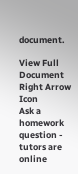document.

View Full Document Right Arrow Icon
Ask a homework question - tutors are online